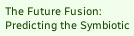The Future Fusion: Predicting the Symbiotic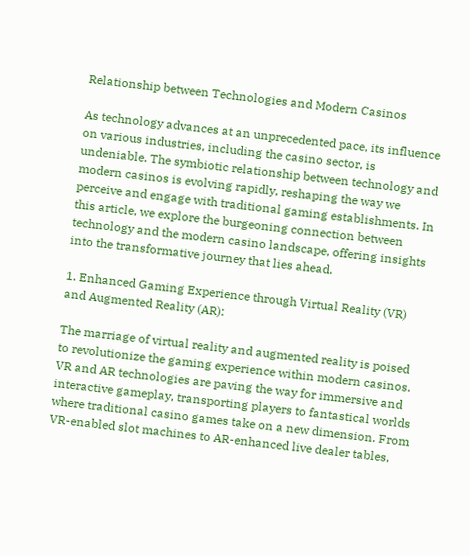Relationship between Technologies and Modern Casinos

As technology advances at an unprecedented pace, its influence on various industries, including the casino sector, is undeniable. The symbiotic relationship between technology and modern casinos is evolving rapidly, reshaping the way we perceive and engage with traditional gaming establishments. In this article, we explore the burgeoning connection between technology and the modern casino landscape, offering insights into the transformative journey that lies ahead.

1. Enhanced Gaming Experience through Virtual Reality (VR) and Augmented Reality (AR):

The marriage of virtual reality and augmented reality is poised to revolutionize the gaming experience within modern casinos. VR and AR technologies are paving the way for immersive and interactive gameplay, transporting players to fantastical worlds where traditional casino games take on a new dimension. From VR-enabled slot machines to AR-enhanced live dealer tables,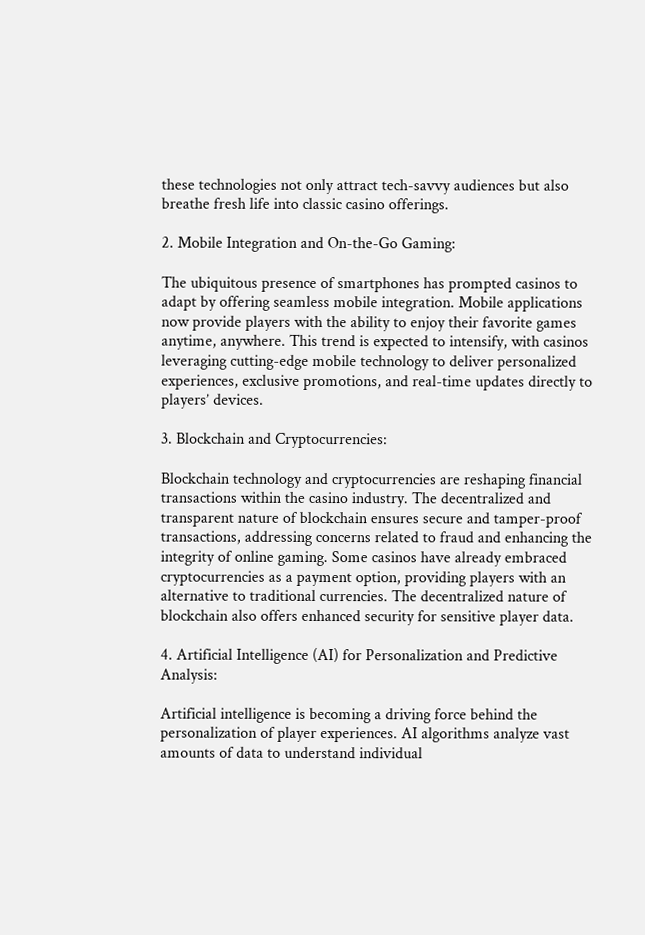these technologies not only attract tech-savvy audiences but also breathe fresh life into classic casino offerings.

2. Mobile Integration and On-the-Go Gaming:

The ubiquitous presence of smartphones has prompted casinos to adapt by offering seamless mobile integration. Mobile applications now provide players with the ability to enjoy their favorite games anytime, anywhere. This trend is expected to intensify, with casinos leveraging cutting-edge mobile technology to deliver personalized experiences, exclusive promotions, and real-time updates directly to players’ devices.

3. Blockchain and Cryptocurrencies:

Blockchain technology and cryptocurrencies are reshaping financial transactions within the casino industry. The decentralized and transparent nature of blockchain ensures secure and tamper-proof transactions, addressing concerns related to fraud and enhancing the integrity of online gaming. Some casinos have already embraced cryptocurrencies as a payment option, providing players with an alternative to traditional currencies. The decentralized nature of blockchain also offers enhanced security for sensitive player data.

4. Artificial Intelligence (AI) for Personalization and Predictive Analysis:

Artificial intelligence is becoming a driving force behind the personalization of player experiences. AI algorithms analyze vast amounts of data to understand individual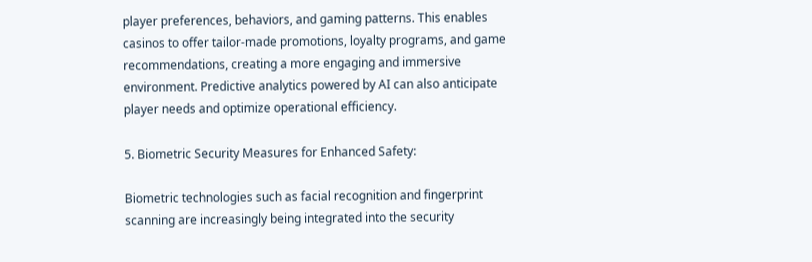player preferences, behaviors, and gaming patterns. This enables casinos to offer tailor-made promotions, loyalty programs, and game recommendations, creating a more engaging and immersive environment. Predictive analytics powered by AI can also anticipate player needs and optimize operational efficiency.

5. Biometric Security Measures for Enhanced Safety:

Biometric technologies such as facial recognition and fingerprint scanning are increasingly being integrated into the security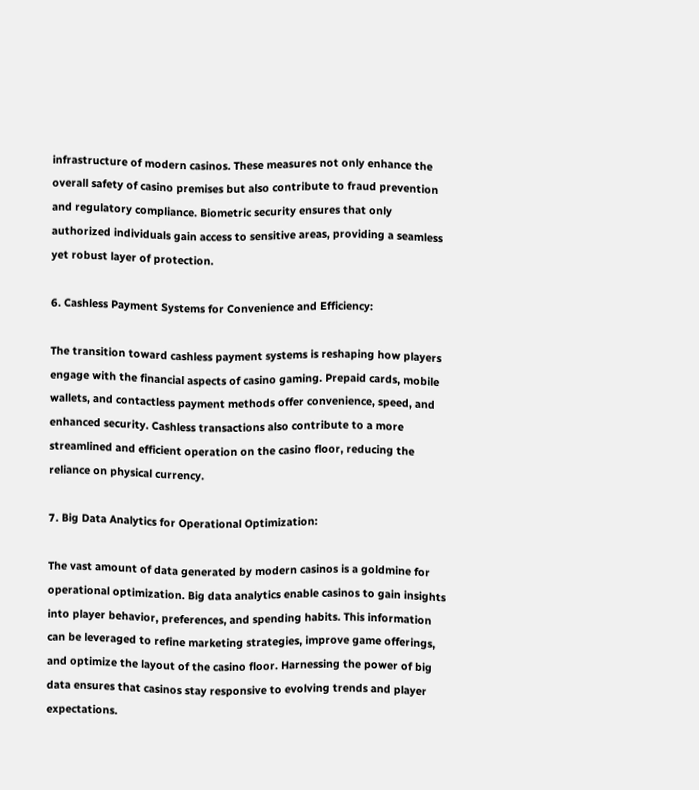infrastructure of modern casinos. These measures not only enhance the overall safety of casino premises but also contribute to fraud prevention and regulatory compliance. Biometric security ensures that only authorized individuals gain access to sensitive areas, providing a seamless yet robust layer of protection.

6. Cashless Payment Systems for Convenience and Efficiency:

The transition toward cashless payment systems is reshaping how players engage with the financial aspects of casino gaming. Prepaid cards, mobile wallets, and contactless payment methods offer convenience, speed, and enhanced security. Cashless transactions also contribute to a more streamlined and efficient operation on the casino floor, reducing the reliance on physical currency.

7. Big Data Analytics for Operational Optimization:

The vast amount of data generated by modern casinos is a goldmine for operational optimization. Big data analytics enable casinos to gain insights into player behavior, preferences, and spending habits. This information can be leveraged to refine marketing strategies, improve game offerings, and optimize the layout of the casino floor. Harnessing the power of big data ensures that casinos stay responsive to evolving trends and player expectations.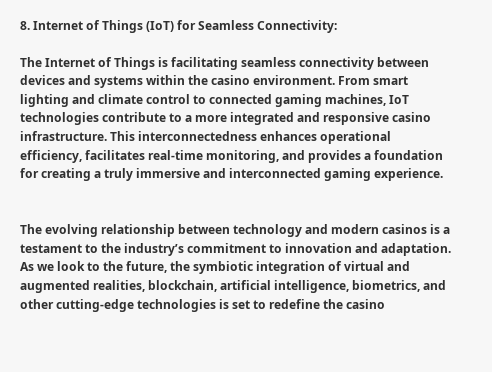8. Internet of Things (IoT) for Seamless Connectivity:

The Internet of Things is facilitating seamless connectivity between devices and systems within the casino environment. From smart lighting and climate control to connected gaming machines, IoT technologies contribute to a more integrated and responsive casino infrastructure. This interconnectedness enhances operational efficiency, facilitates real-time monitoring, and provides a foundation for creating a truly immersive and interconnected gaming experience.


The evolving relationship between technology and modern casinos is a testament to the industry’s commitment to innovation and adaptation. As we look to the future, the symbiotic integration of virtual and augmented realities, blockchain, artificial intelligence, biometrics, and other cutting-edge technologies is set to redefine the casino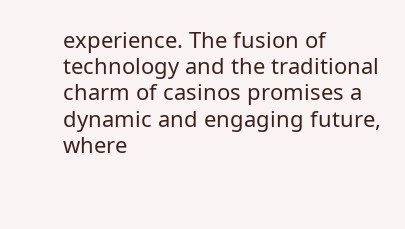experience. The fusion of technology and the traditional charm of casinos promises a dynamic and engaging future, where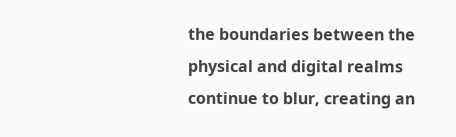the boundaries between the physical and digital realms continue to blur, creating an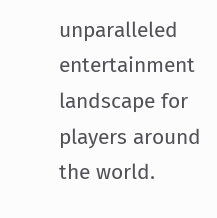unparalleled entertainment landscape for players around the world.